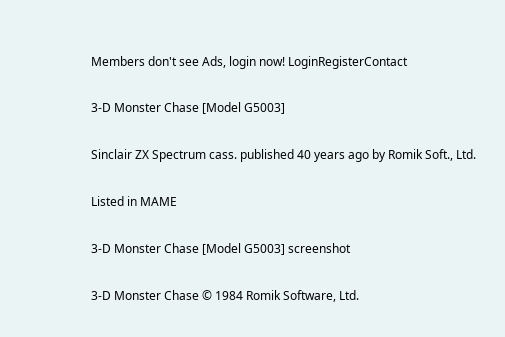Members don't see Ads, login now! LoginRegisterContact

3-D Monster Chase [Model G5003]

Sinclair ZX Spectrum cass. published 40 years ago by Romik Soft., Ltd.

Listed in MAME

3-D Monster Chase [Model G5003] screenshot

3-D Monster Chase © 1984 Romik Software, Ltd.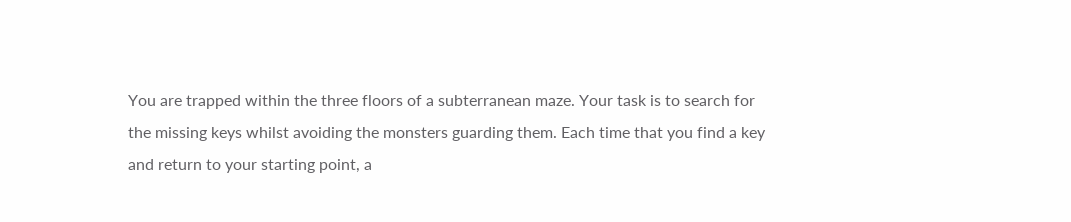You are trapped within the three floors of a subterranean maze. Your task is to search for the missing keys whilst avoiding the monsters guarding them. Each time that you find a key and return to your starting point, a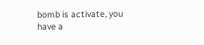bomb is activate, you have a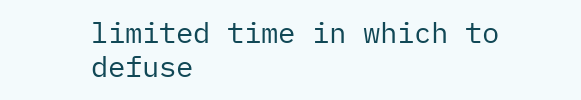limited time in which to defuse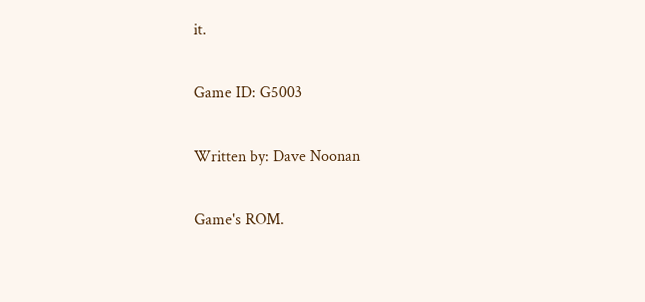it.


Game ID: G5003


Written by: Dave Noonan


Game's ROM.